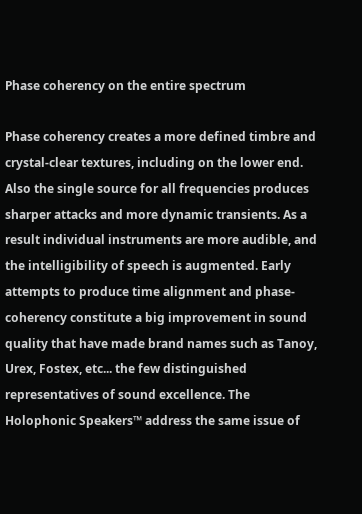Phase coherency on the entire spectrum

Phase coherency creates a more defined timbre and crystal-clear textures, including on the lower end. Also the single source for all frequencies produces sharper attacks and more dynamic transients. As a result individual instruments are more audible, and the intelligibility of speech is augmented. Early attempts to produce time alignment and phase-coherency constitute a big improvement in sound quality that have made brand names such as Tanoy, Urex, Fostex, etc... the few distinguished representatives of sound excellence. The Holophonic Speakers™ address the same issue of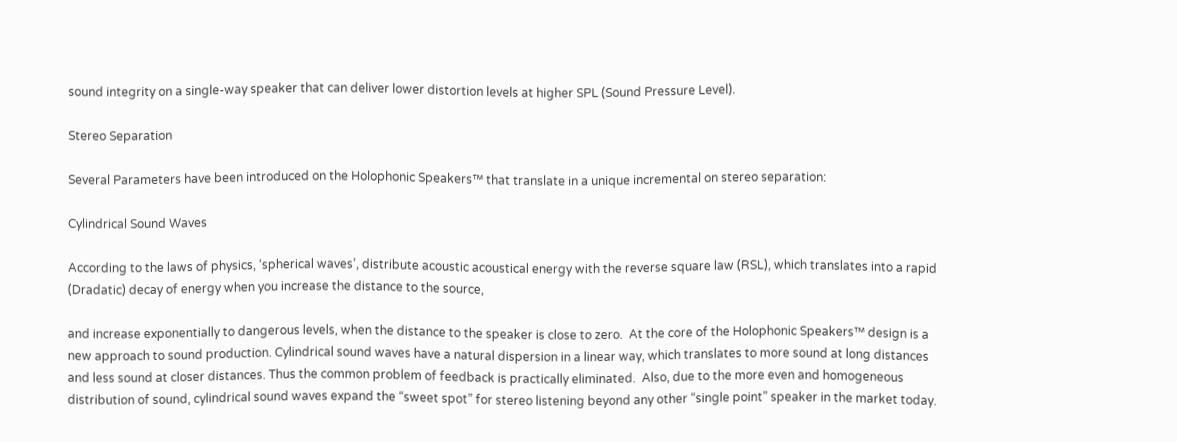sound integrity on a single-way speaker that can deliver lower distortion levels at higher SPL (Sound Pressure Level).

Stereo Separation

Several Parameters have been introduced on the Holophonic Speakers™ that translate in a unique incremental on stereo separation:

Cylindrical Sound Waves

According to the laws of physics, ‘spherical waves’, distribute acoustic acoustical energy with the reverse square law (RSL), which translates into a rapid (Dradatic) decay of energy when you increase the distance to the source,

and increase exponentially to dangerous levels, when the distance to the speaker is close to zero.  At the core of the Holophonic Speakers™ design is a new approach to sound production. Cylindrical sound waves have a natural dispersion in a linear way, which translates to more sound at long distances and less sound at closer distances. Thus the common problem of feedback is practically eliminated.  Also, due to the more even and homogeneous distribution of sound, cylindrical sound waves expand the “sweet spot” for stereo listening beyond any other “single point” speaker in the market today.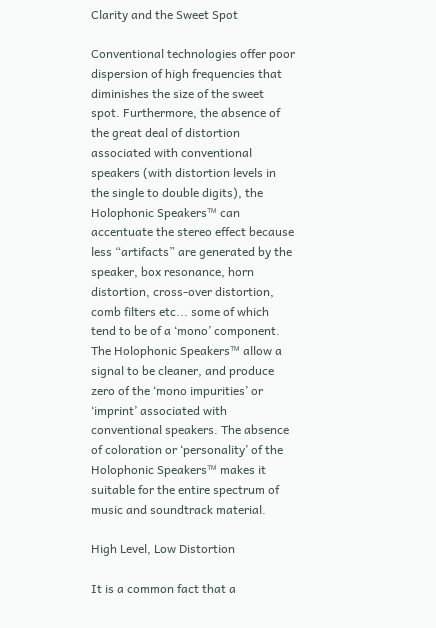Clarity and the Sweet Spot

Conventional technologies offer poor dispersion of high frequencies that diminishes the size of the sweet spot. Furthermore, the absence of the great deal of distortion associated with conventional speakers (with distortion levels in the single to double digits), the Holophonic Speakers™ can accentuate the stereo effect because less “artifacts” are generated by the speaker, box resonance, horn distortion, cross-over distortion, comb filters etc... some of which tend to be of a ‘mono’ component. The Holophonic Speakers™ allow a signal to be cleaner, and produce zero of the ‘mono impurities’ or ‘imprint’ associated with conventional speakers. The absence of coloration or ‘personality’ of the Holophonic Speakers™ makes it suitable for the entire spectrum of music and soundtrack material.

High Level, Low Distortion

It is a common fact that a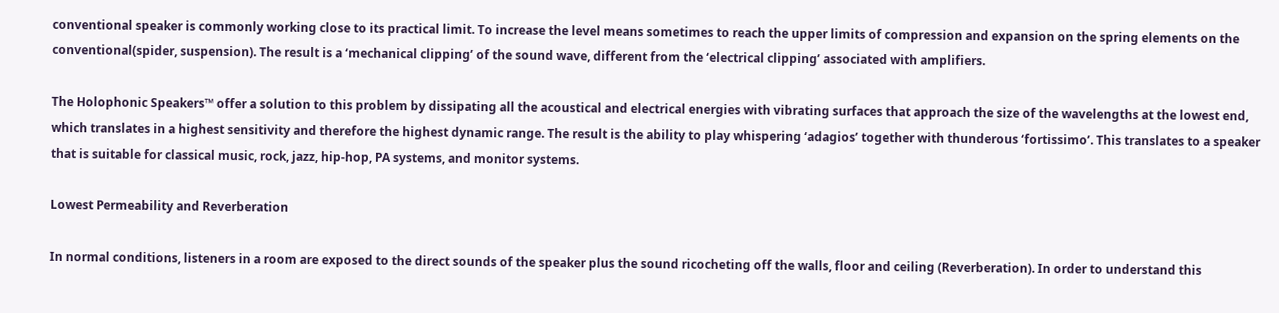conventional speaker is commonly working close to its practical limit. To increase the level means sometimes to reach the upper limits of compression and expansion on the spring elements on the conventional(spider, suspension). The result is a ‘mechanical clipping’ of the sound wave, different from the ‘electrical clipping’ associated with amplifiers.

The Holophonic Speakers™ offer a solution to this problem by dissipating all the acoustical and electrical energies with vibrating surfaces that approach the size of the wavelengths at the lowest end, which translates in a highest sensitivity and therefore the highest dynamic range. The result is the ability to play whispering ‘adagios’ together with thunderous ‘fortissimo’. This translates to a speaker that is suitable for classical music, rock, jazz, hip-hop, PA systems, and monitor systems.

Lowest Permeability and Reverberation

In normal conditions, listeners in a room are exposed to the direct sounds of the speaker plus the sound ricocheting off the walls, floor and ceiling (Reverberation). In order to understand this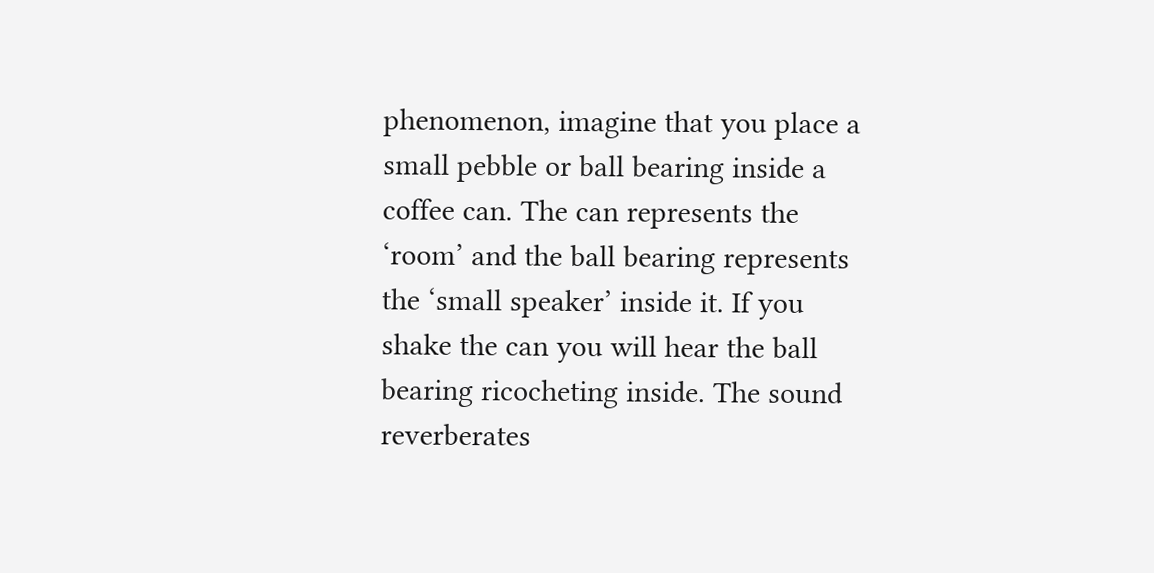phenomenon, imagine that you place a small pebble or ball bearing inside a coffee can. The can represents the ‘room’ and the ball bearing represents the ‘small speaker’ inside it. If you shake the can you will hear the ball bearing ricocheting inside. The sound reverberates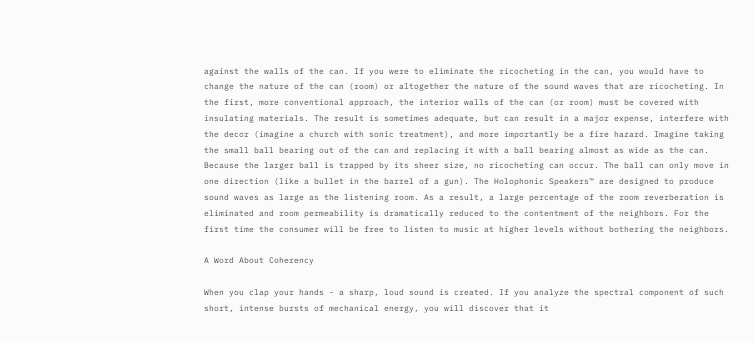against the walls of the can. If you were to eliminate the ricocheting in the can, you would have to change the nature of the can (room) or altogether the nature of the sound waves that are ricocheting. In the first, more conventional approach, the interior walls of the can (or room) must be covered with insulating materials. The result is sometimes adequate, but can result in a major expense, interfere with the decor (imagine a church with sonic treatment), and more importantly be a fire hazard. Imagine taking the small ball bearing out of the can and replacing it with a ball bearing almost as wide as the can. Because the larger ball is trapped by its sheer size, no ricocheting can occur. The ball can only move in one direction (like a bullet in the barrel of a gun). The Holophonic Speakers™ are designed to produce sound waves as large as the listening room. As a result, a large percentage of the room reverberation is eliminated and room permeability is dramatically reduced to the contentment of the neighbors. For the first time the consumer will be free to listen to music at higher levels without bothering the neighbors.

A Word About Coherency

When you clap your hands - a sharp, loud sound is created. If you analyze the spectral component of such short, intense bursts of mechanical energy, you will discover that it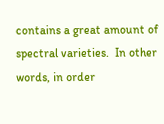contains a great amount of spectral varieties.  In other words, in order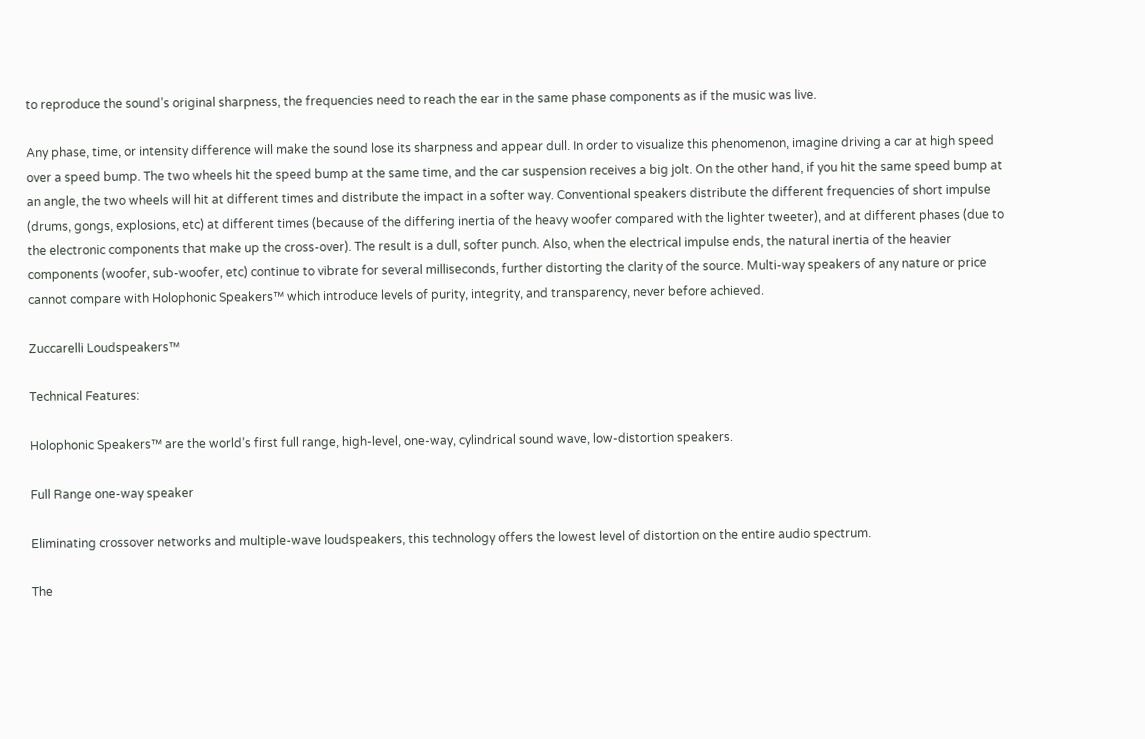to reproduce the sound’s original sharpness, the frequencies need to reach the ear in the same phase components as if the music was live.

Any phase, time, or intensity difference will make the sound lose its sharpness and appear dull. In order to visualize this phenomenon, imagine driving a car at high speed over a speed bump. The two wheels hit the speed bump at the same time, and the car suspension receives a big jolt. On the other hand, if you hit the same speed bump at an angle, the two wheels will hit at different times and distribute the impact in a softer way. Conventional speakers distribute the different frequencies of short impulse (drums, gongs, explosions, etc) at different times (because of the differing inertia of the heavy woofer compared with the lighter tweeter), and at different phases (due to the electronic components that make up the cross-over). The result is a dull, softer punch. Also, when the electrical impulse ends, the natural inertia of the heavier components (woofer, sub-woofer, etc) continue to vibrate for several milliseconds, further distorting the clarity of the source. Multi-way speakers of any nature or price cannot compare with Holophonic Speakers™ which introduce levels of purity, integrity, and transparency, never before achieved.

Zuccarelli Loudspeakers™

Technical Features:

Holophonic Speakers™ are the world’s first full range, high-level, one-way, cylindrical sound wave, low-distortion speakers.

Full Range one-way speaker

Eliminating crossover networks and multiple-wave loudspeakers, this technology offers the lowest level of distortion on the entire audio spectrum.

The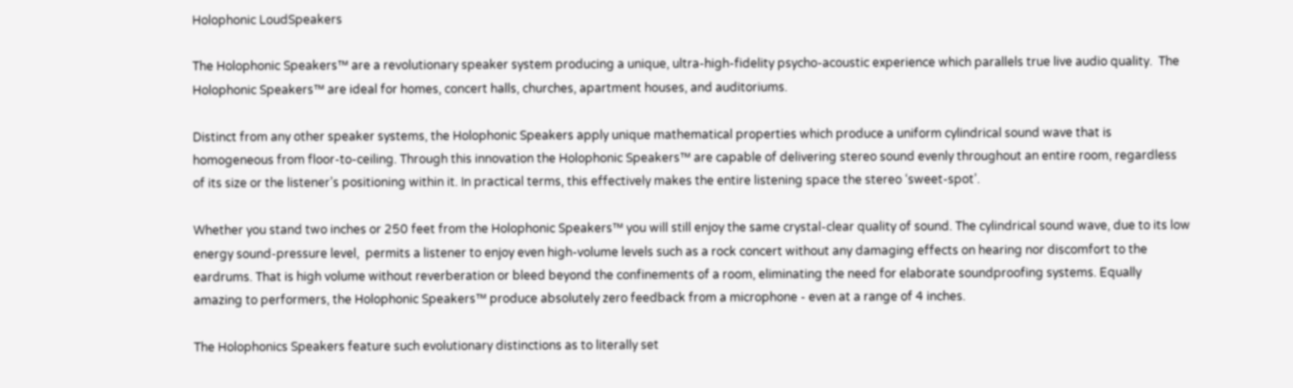Holophonic LoudSpeakers

The Holophonic Speakers™ are a revolutionary speaker system producing a unique, ultra-high-fidelity psycho-acoustic experience which parallels true live audio quality.  The Holophonic Speakers™ are ideal for homes, concert halls, churches, apartment houses, and auditoriums.

Distinct from any other speaker systems, the Holophonic Speakers apply unique mathematical properties which produce a uniform cylindrical sound wave that is homogeneous from floor-to-ceiling. Through this innovation the Holophonic Speakers™ are capable of delivering stereo sound evenly throughout an entire room, regardless of its size or the listener’s positioning within it. In practical terms, this effectively makes the entire listening space the stereo ‘sweet-spot’.

Whether you stand two inches or 250 feet from the Holophonic Speakers™ you will still enjoy the same crystal-clear quality of sound. The cylindrical sound wave, due to its low energy sound-pressure level,  permits a listener to enjoy even high-volume levels such as a rock concert without any damaging effects on hearing nor discomfort to the eardrums. That is high volume without reverberation or bleed beyond the confinements of a room, eliminating the need for elaborate soundproofing systems. Equally amazing to performers, the Holophonic Speakers™ produce absolutely zero feedback from a microphone - even at a range of 4 inches.

The Holophonics Speakers feature such evolutionary distinctions as to literally set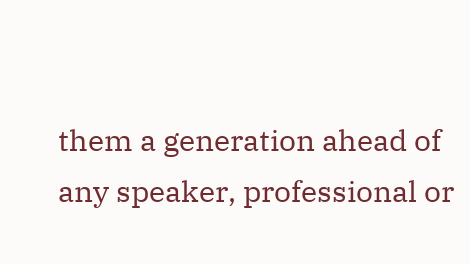them a generation ahead of any speaker, professional or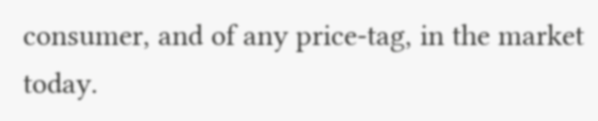consumer, and of any price-tag, in the market today.